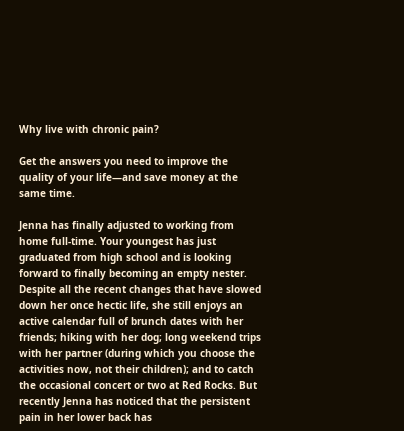Why live with chronic pain?

Get the answers you need to improve the quality of your life—and save money at the same time.

Jenna has finally adjusted to working from home full-time. Your youngest has just graduated from high school and is looking forward to finally becoming an empty nester. Despite all the recent changes that have slowed down her once hectic life, she still enjoys an active calendar full of brunch dates with her friends; hiking with her dog; long weekend trips with her partner (during which you choose the activities now, not their children); and to catch the occasional concert or two at Red Rocks. But recently Jenna has noticed that the persistent pain in her lower back has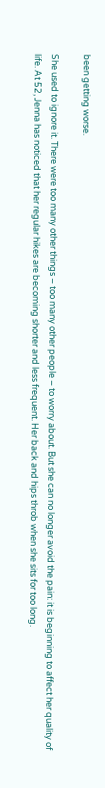been getting worse.

She used to ignore it. There were too many other things – too many other people – to worry about. But she can no longer avoid the pain: it is beginning to affect her quality of life. At 52, Jenna has noticed that her regular hikes are becoming shorter and less frequent. Her back and hips throb when she sits for too long.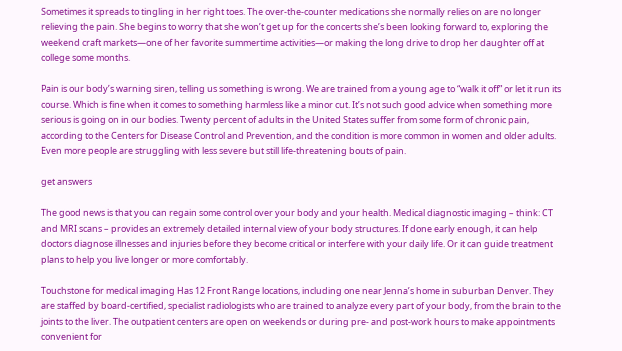Sometimes it spreads to tingling in her right toes. The over-the-counter medications she normally relies on are no longer relieving the pain. She begins to worry that she won’t get up for the concerts she’s been looking forward to, exploring the weekend craft markets—one of her favorite summertime activities—or making the long drive to drop her daughter off at college some months.

Pain is our body’s warning siren, telling us something is wrong. We are trained from a young age to “walk it off” or let it run its course. Which is fine when it comes to something harmless like a minor cut. It’s not such good advice when something more serious is going on in our bodies. Twenty percent of adults in the United States suffer from some form of chronic pain, according to the Centers for Disease Control and Prevention, and the condition is more common in women and older adults. Even more people are struggling with less severe but still life-threatening bouts of pain.

get answers

The good news is that you can regain some control over your body and your health. Medical diagnostic imaging – think: CT and MRI scans – provides an extremely detailed internal view of your body structures. If done early enough, it can help doctors diagnose illnesses and injuries before they become critical or interfere with your daily life. Or it can guide treatment plans to help you live longer or more comfortably.

Touchstone for medical imaging Has 12 Front Range locations, including one near Jenna’s home in suburban Denver. They are staffed by board-certified, specialist radiologists who are trained to analyze every part of your body, from the brain to the joints to the liver. The outpatient centers are open on weekends or during pre- and post-work hours to make appointments convenient for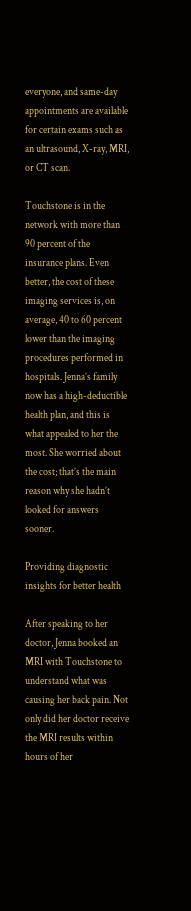everyone, and same-day appointments are available for certain exams such as an ultrasound, X-ray, MRI, or CT scan.

Touchstone is in the network with more than 90 percent of the insurance plans. Even better, the cost of these imaging services is, on average, 40 to 60 percent lower than the imaging procedures performed in hospitals. Jenna’s family now has a high-deductible health plan, and this is what appealed to her the most. She worried about the cost; that’s the main reason why she hadn’t looked for answers sooner.

Providing diagnostic insights for better health

After speaking to her doctor, Jenna booked an MRI with Touchstone to understand what was causing her back pain. Not only did her doctor receive the MRI results within hours of her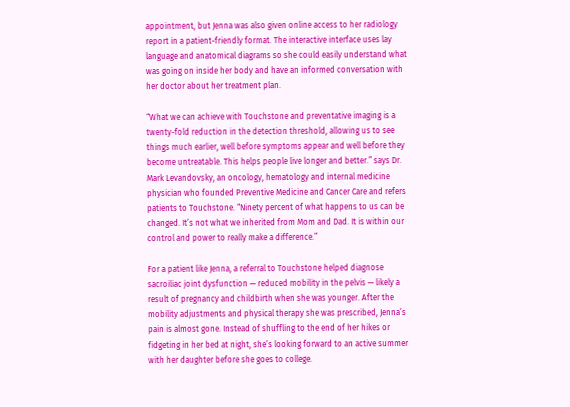appointment, but Jenna was also given online access to her radiology report in a patient-friendly format. The interactive interface uses lay language and anatomical diagrams so she could easily understand what was going on inside her body and have an informed conversation with her doctor about her treatment plan.

“What we can achieve with Touchstone and preventative imaging is a twenty-fold reduction in the detection threshold, allowing us to see things much earlier, well before symptoms appear and well before they become untreatable. This helps people live longer and better.” says Dr. Mark Levandovsky, an oncology, hematology and internal medicine physician who founded Preventive Medicine and Cancer Care and refers patients to Touchstone. “Ninety percent of what happens to us can be changed. It’s not what we inherited from Mom and Dad. It is within our control and power to really make a difference.”

For a patient like Jenna, a referral to Touchstone helped diagnose sacroiliac joint dysfunction — reduced mobility in the pelvis — likely a result of pregnancy and childbirth when she was younger. After the mobility adjustments and physical therapy she was prescribed, Jenna’s pain is almost gone. Instead of shuffling to the end of her hikes or fidgeting in her bed at night, she’s looking forward to an active summer with her daughter before she goes to college.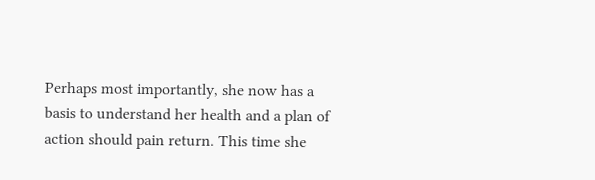Perhaps most importantly, she now has a basis to understand her health and a plan of action should pain return. This time she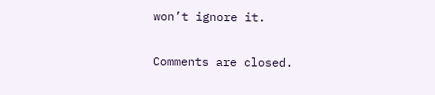won’t ignore it.

Comments are closed.